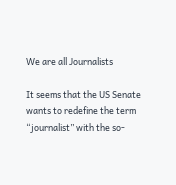We are all Journalists

It seems that the US Senate wants to redefine the term “journalist” with the so-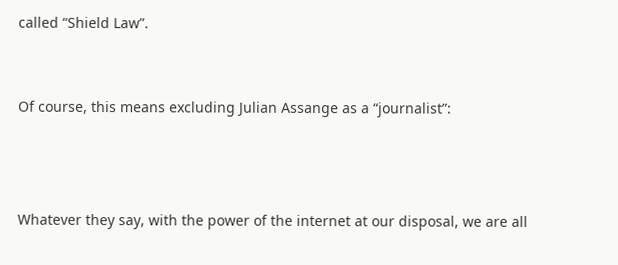called “Shield Law”.


Of course, this means excluding Julian Assange as a “journalist”:



Whatever they say, with the power of the internet at our disposal, we are all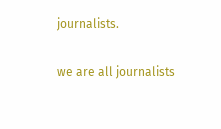journalists.

we are all journalists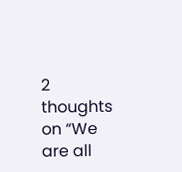2 thoughts on “We are all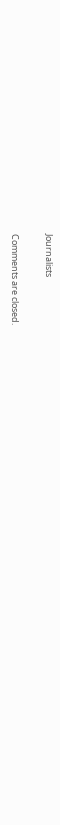Journalists

Comments are closed.